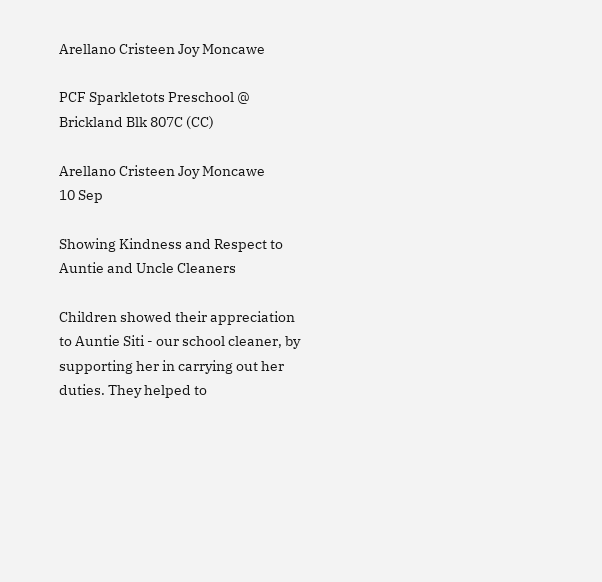Arellano Cristeen Joy Moncawe

PCF Sparkletots Preschool @ Brickland Blk 807C (CC)

Arellano Cristeen Joy Moncawe
10 Sep

Showing Kindness and Respect to Auntie and Uncle Cleaners

Children showed their appreciation to Auntie Siti - our school cleaner, by supporting her in carrying out her duties. They helped to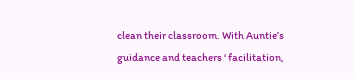clean their classroom. With Auntie’s guidance and teachers ‘ facilitation,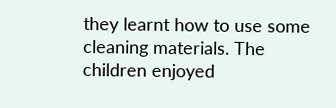they learnt how to use some cleaning materials. The children enjoyed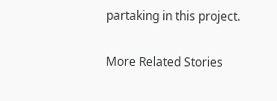partaking in this project.

More Related Stories